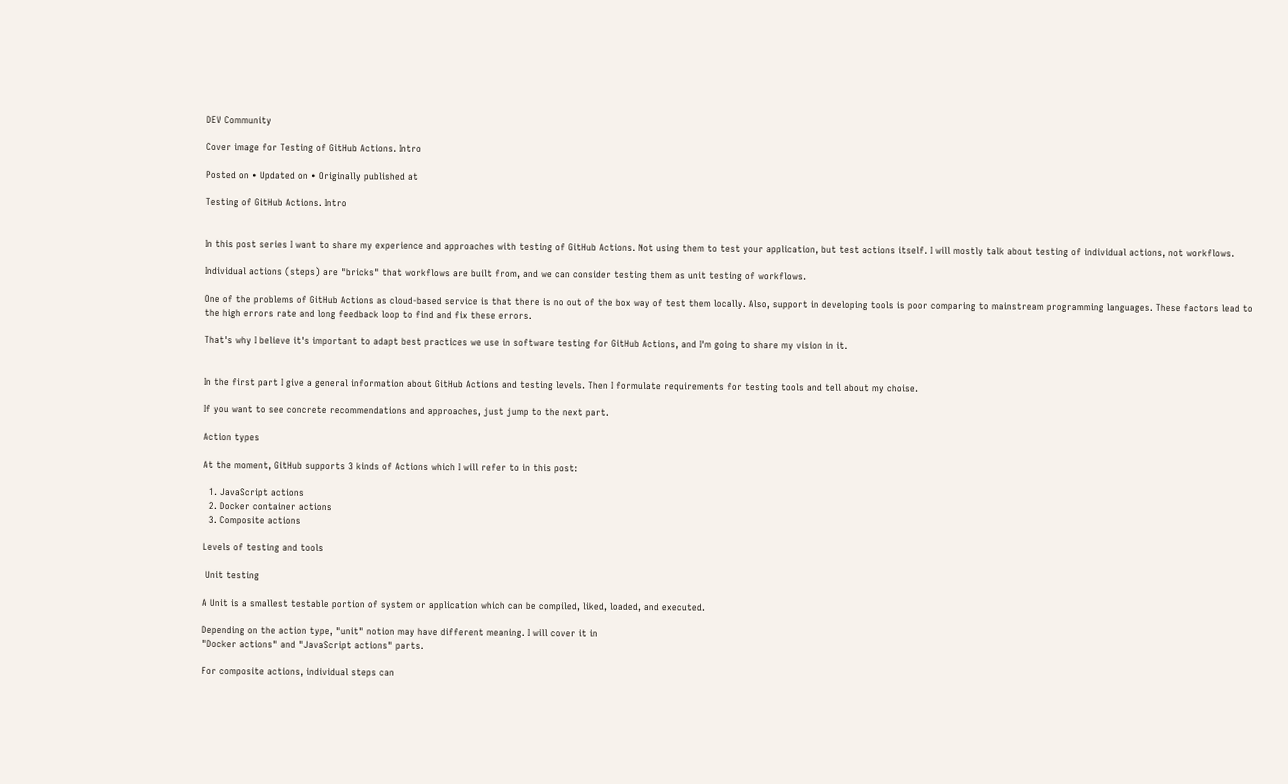DEV Community

Cover image for Testing of GitHub Actions. Intro

Posted on • Updated on • Originally published at

Testing of GitHub Actions. Intro


In this post series I want to share my experience and approaches with testing of GitHub Actions. Not using them to test your application, but test actions itself. I will mostly talk about testing of individual actions, not workflows.

Individual actions (steps) are "bricks" that workflows are built from, and we can consider testing them as unit testing of workflows.

One of the problems of GitHub Actions as cloud-based service is that there is no out of the box way of test them locally. Also, support in developing tools is poor comparing to mainstream programming languages. These factors lead to the high errors rate and long feedback loop to find and fix these errors.

That's why I believe it's important to adapt best practices we use in software testing for GitHub Actions, and I'm going to share my vision in it.


In the first part I give a general information about GitHub Actions and testing levels. Then I formulate requirements for testing tools and tell about my choise.

If you want to see concrete recommendations and approaches, just jump to the next part.

Action types

At the moment, GitHub supports 3 kinds of Actions which I will refer to in this post:

  1. JavaScript actions
  2. Docker container actions
  3. Composite actions

Levels of testing and tools

 Unit testing

A Unit is a smallest testable portion of system or application which can be compiled, liked, loaded, and executed.

Depending on the action type, "unit" notion may have different meaning. I will cover it in
"Docker actions" and "JavaScript actions" parts.

For composite actions, individual steps can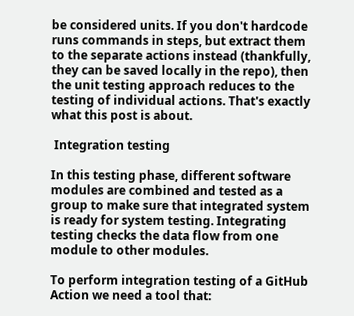be considered units. If you don't hardcode runs commands in steps, but extract them to the separate actions instead (thankfully, they can be saved locally in the repo), then the unit testing approach reduces to the testing of individual actions. That's exactly what this post is about.

 Integration testing

In this testing phase, different software modules are combined and tested as a group to make sure that integrated system is ready for system testing. Integrating testing checks the data flow from one module to other modules.

To perform integration testing of a GitHub Action we need a tool that: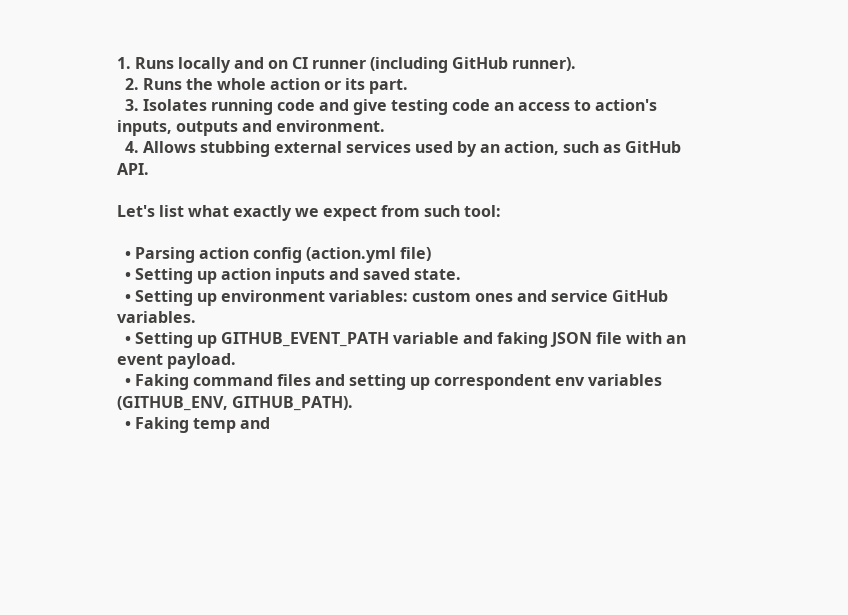1. Runs locally and on CI runner (including GitHub runner).
  2. Runs the whole action or its part.
  3. Isolates running code and give testing code an access to action's inputs, outputs and environment.
  4. Allows stubbing external services used by an action, such as GitHub API.

Let's list what exactly we expect from such tool:

  • Parsing action config (action.yml file)
  • Setting up action inputs and saved state.
  • Setting up environment variables: custom ones and service GitHub variables.
  • Setting up GITHUB_EVENT_PATH variable and faking JSON file with an event payload.
  • Faking command files and setting up correspondent env variables (GITHUB_ENV, GITHUB_PATH).
  • Faking temp and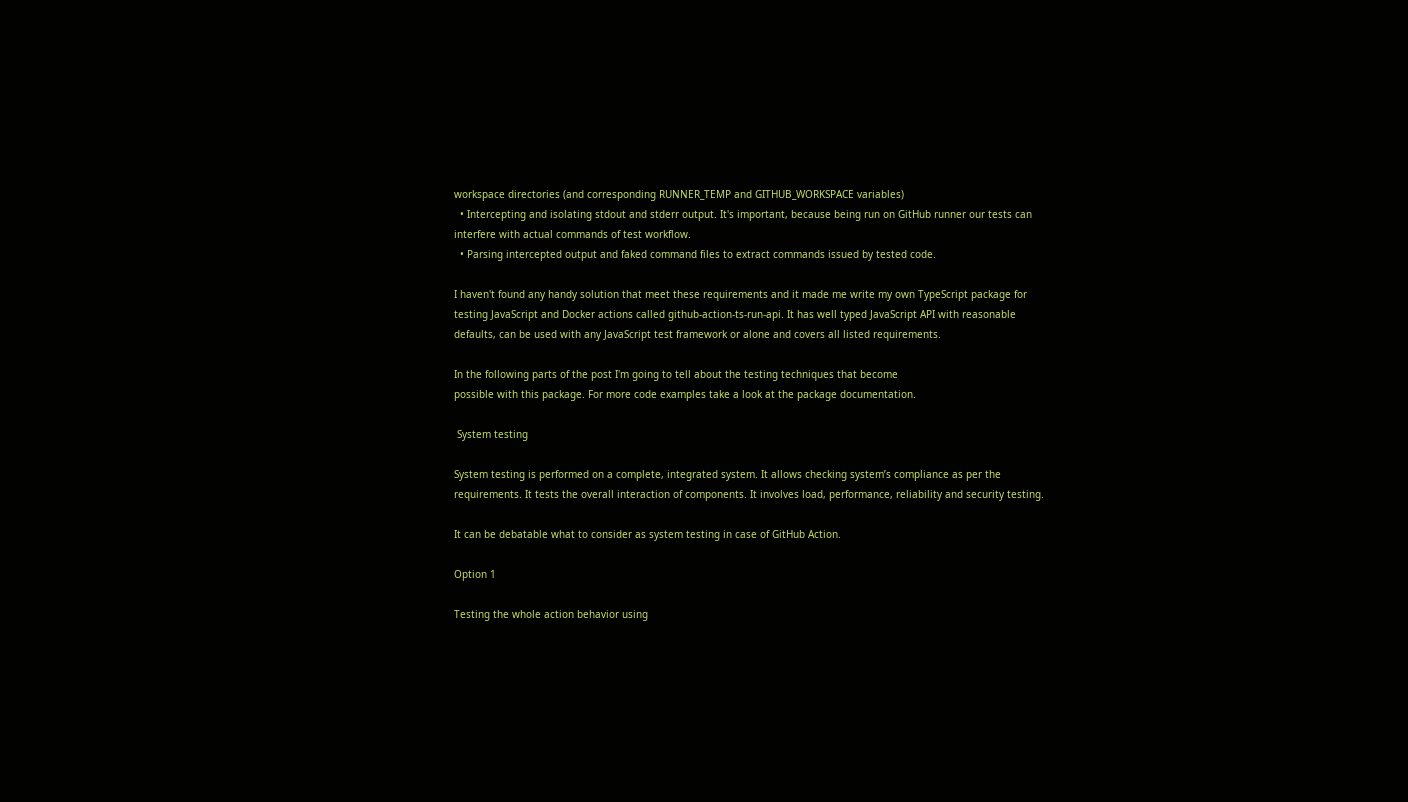workspace directories (and corresponding RUNNER_TEMP and GITHUB_WORKSPACE variables)
  • Intercepting and isolating stdout and stderr output. It's important, because being run on GitHub runner our tests can interfere with actual commands of test workflow.
  • Parsing intercepted output and faked command files to extract commands issued by tested code.

I haven't found any handy solution that meet these requirements and it made me write my own TypeScript package for testing JavaScript and Docker actions called github-action-ts-run-api. It has well typed JavaScript API with reasonable defaults, can be used with any JavaScript test framework or alone and covers all listed requirements.

In the following parts of the post I'm going to tell about the testing techniques that become
possible with this package. For more code examples take a look at the package documentation.

 System testing

System testing is performed on a complete, integrated system. It allows checking system’s compliance as per the requirements. It tests the overall interaction of components. It involves load, performance, reliability and security testing.

It can be debatable what to consider as system testing in case of GitHub Action.

Option 1

Testing the whole action behavior using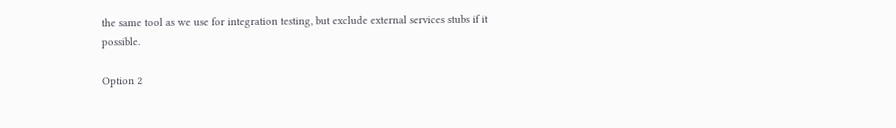the same tool as we use for integration testing, but exclude external services stubs if it possible.

Option 2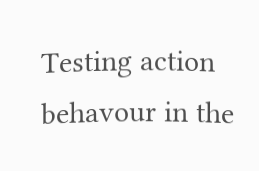Testing action behavour in the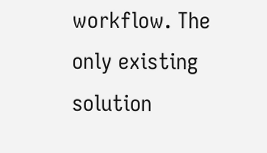workflow. The only existing solution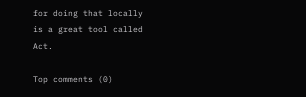for doing that locally is a great tool called Act.

Top comments (0)